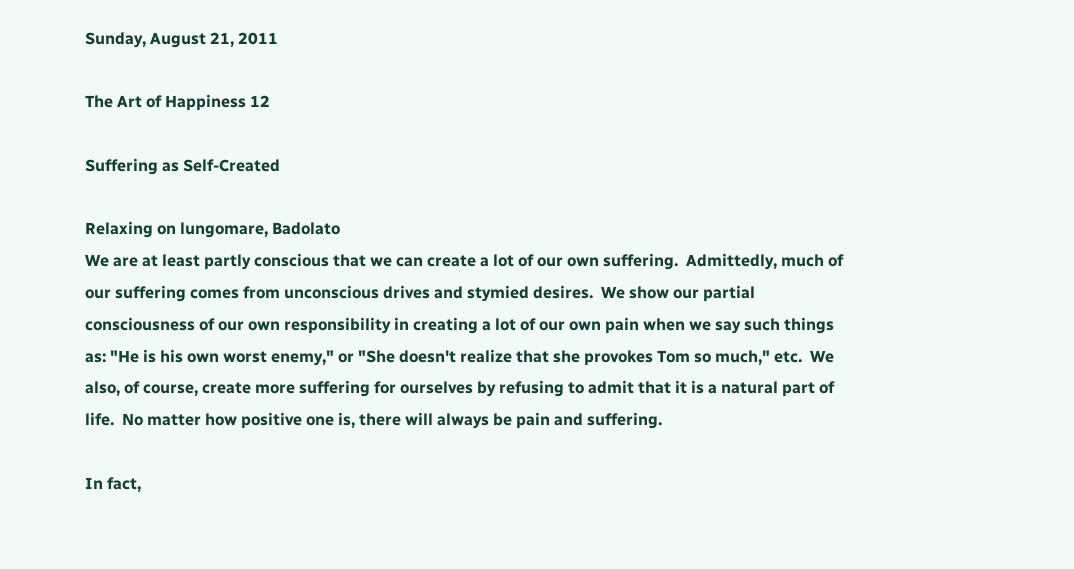Sunday, August 21, 2011

The Art of Happiness 12

Suffering as Self-Created

Relaxing on lungomare, Badolato
We are at least partly conscious that we can create a lot of our own suffering.  Admittedly, much of our suffering comes from unconscious drives and stymied desires.  We show our partial consciousness of our own responsibility in creating a lot of our own pain when we say such things as: "He is his own worst enemy," or "She doesn't realize that she provokes Tom so much," etc.  We also, of course, create more suffering for ourselves by refusing to admit that it is a natural part of life.  No matter how positive one is, there will always be pain and suffering.

In fact,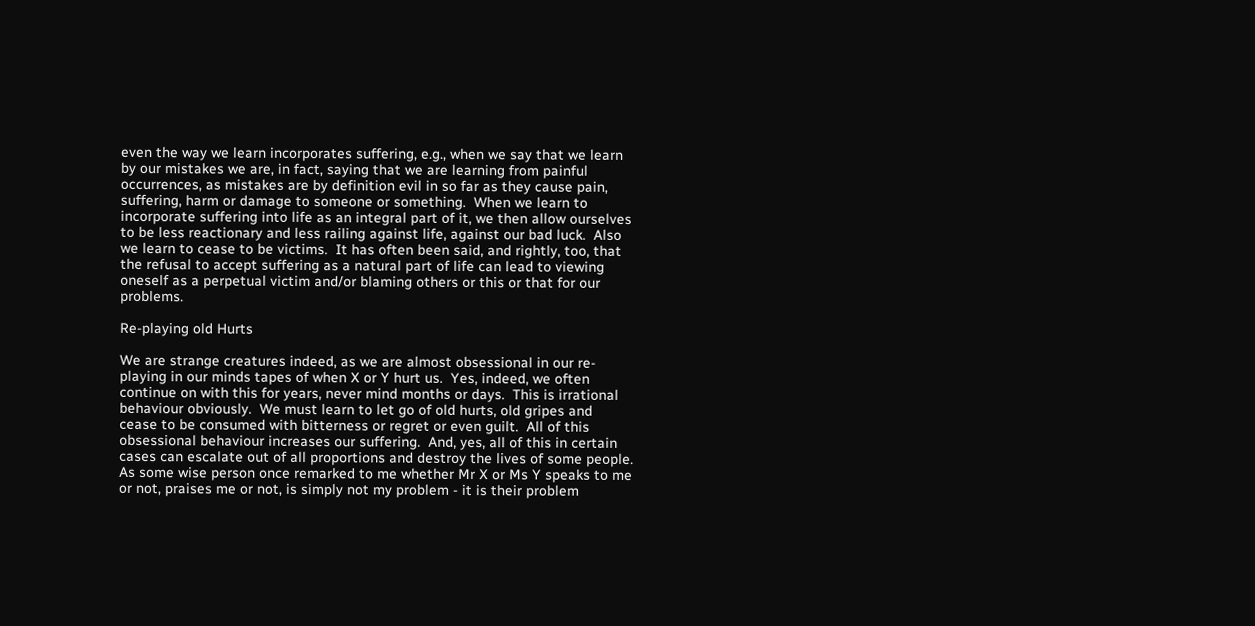even the way we learn incorporates suffering, e.g., when we say that we learn by our mistakes we are, in fact, saying that we are learning from painful occurrences, as mistakes are by definition evil in so far as they cause pain, suffering, harm or damage to someone or something.  When we learn to incorporate suffering into life as an integral part of it, we then allow ourselves to be less reactionary and less railing against life, against our bad luck.  Also we learn to cease to be victims.  It has often been said, and rightly, too, that the refusal to accept suffering as a natural part of life can lead to viewing oneself as a perpetual victim and/or blaming others or this or that for our problems.

Re-playing old Hurts

We are strange creatures indeed, as we are almost obsessional in our re-playing in our minds tapes of when X or Y hurt us.  Yes, indeed, we often continue on with this for years, never mind months or days.  This is irrational behaviour obviously.  We must learn to let go of old hurts, old gripes and cease to be consumed with bitterness or regret or even guilt.  All of this obsessional behaviour increases our suffering.  And, yes, all of this in certain cases can escalate out of all proportions and destroy the lives of some people.  As some wise person once remarked to me whether Mr X or Ms Y speaks to me or not, praises me or not, is simply not my problem - it is their problem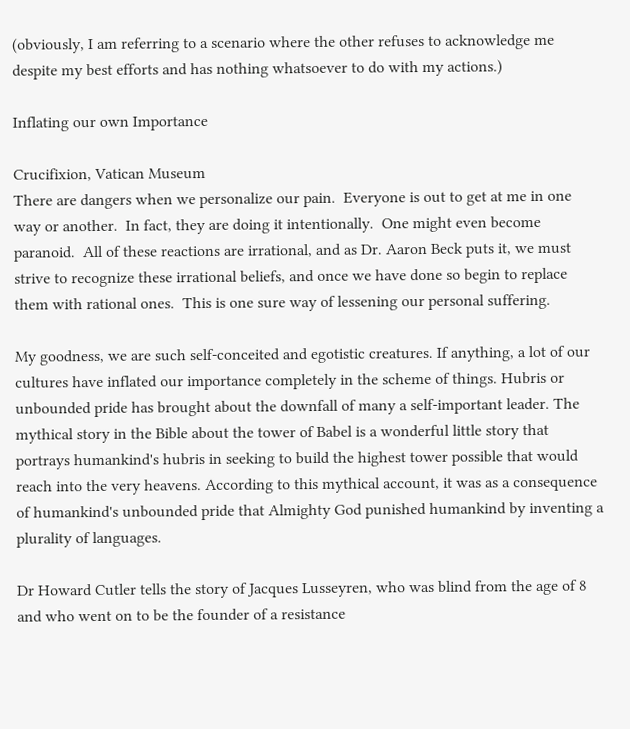(obviously, I am referring to a scenario where the other refuses to acknowledge me despite my best efforts and has nothing whatsoever to do with my actions.)

Inflating our own Importance

Crucifixion, Vatican Museum
There are dangers when we personalize our pain.  Everyone is out to get at me in one way or another.  In fact, they are doing it intentionally.  One might even become paranoid.  All of these reactions are irrational, and as Dr. Aaron Beck puts it, we must strive to recognize these irrational beliefs, and once we have done so begin to replace them with rational ones.  This is one sure way of lessening our personal suffering.

My goodness, we are such self-conceited and egotistic creatures. If anything, a lot of our cultures have inflated our importance completely in the scheme of things. Hubris or unbounded pride has brought about the downfall of many a self-important leader. The mythical story in the Bible about the tower of Babel is a wonderful little story that portrays humankind's hubris in seeking to build the highest tower possible that would reach into the very heavens. According to this mythical account, it was as a consequence of humankind's unbounded pride that Almighty God punished humankind by inventing a plurality of languages.

Dr Howard Cutler tells the story of Jacques Lusseyren, who was blind from the age of 8 and who went on to be the founder of a resistance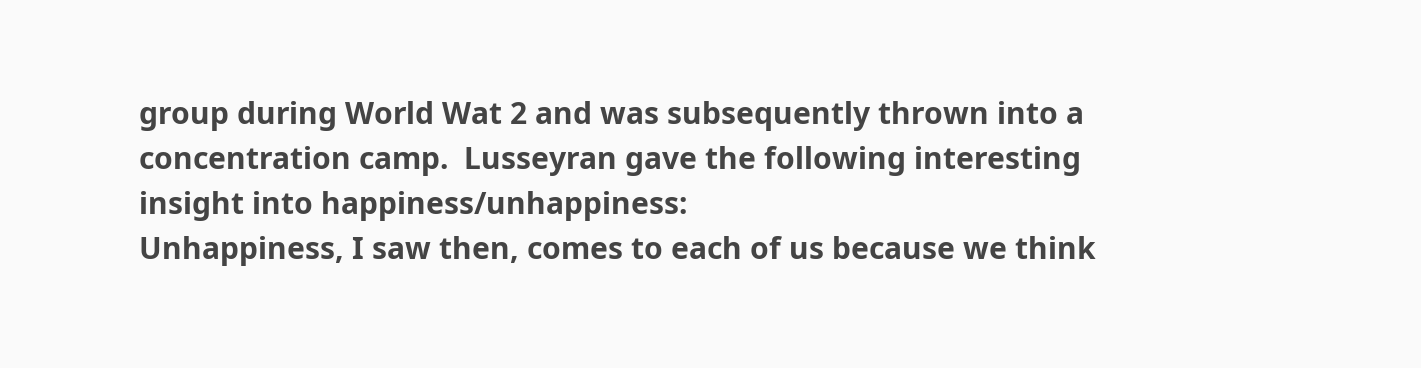group during World Wat 2 and was subsequently thrown into a concentration camp.  Lusseyran gave the following interesting insight into happiness/unhappiness:
Unhappiness, I saw then, comes to each of us because we think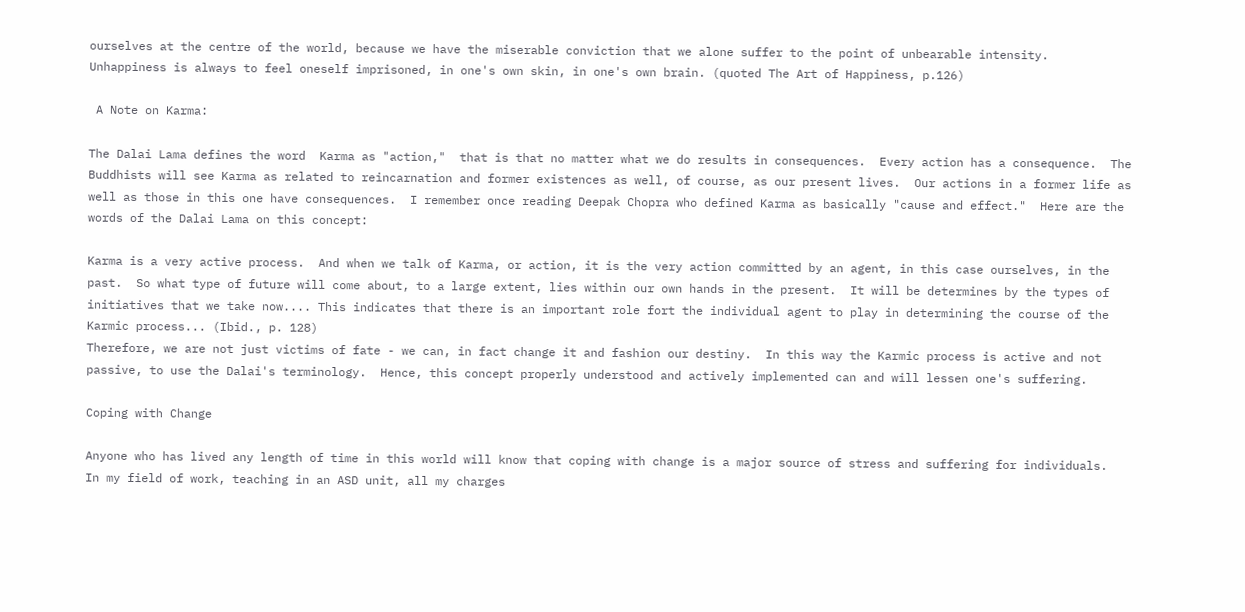ourselves at the centre of the world, because we have the miserable conviction that we alone suffer to the point of unbearable intensity.  Unhappiness is always to feel oneself imprisoned, in one's own skin, in one's own brain. (quoted The Art of Happiness, p.126)

 A Note on Karma:

The Dalai Lama defines the word  Karma as "action,"  that is that no matter what we do results in consequences.  Every action has a consequence.  The Buddhists will see Karma as related to reincarnation and former existences as well, of course, as our present lives.  Our actions in a former life as well as those in this one have consequences.  I remember once reading Deepak Chopra who defined Karma as basically "cause and effect."  Here are the words of the Dalai Lama on this concept:

Karma is a very active process.  And when we talk of Karma, or action, it is the very action committed by an agent, in this case ourselves, in the past.  So what type of future will come about, to a large extent, lies within our own hands in the present.  It will be determines by the types of initiatives that we take now.... This indicates that there is an important role fort the individual agent to play in determining the course of the Karmic process... (Ibid., p. 128)
Therefore, we are not just victims of fate - we can, in fact change it and fashion our destiny.  In this way the Karmic process is active and not passive, to use the Dalai's terminology.  Hence, this concept properly understood and actively implemented can and will lessen one's suffering.

Coping with Change

Anyone who has lived any length of time in this world will know that coping with change is a major source of stress and suffering for individuals.  In my field of work, teaching in an ASD unit, all my charges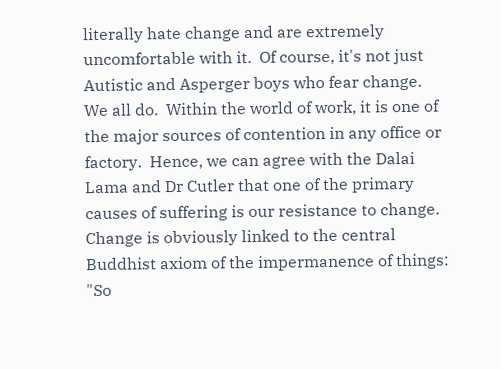literally hate change and are extremely uncomfortable with it.  Of course, it's not just Autistic and Asperger boys who fear change.  We all do.  Within the world of work, it is one of the major sources of contention in any office or factory.  Hence, we can agree with the Dalai Lama and Dr Cutler that one of the primary causes of suffering is our resistance to change.  Change is obviously linked to the central Buddhist axiom of the impermanence of things: "So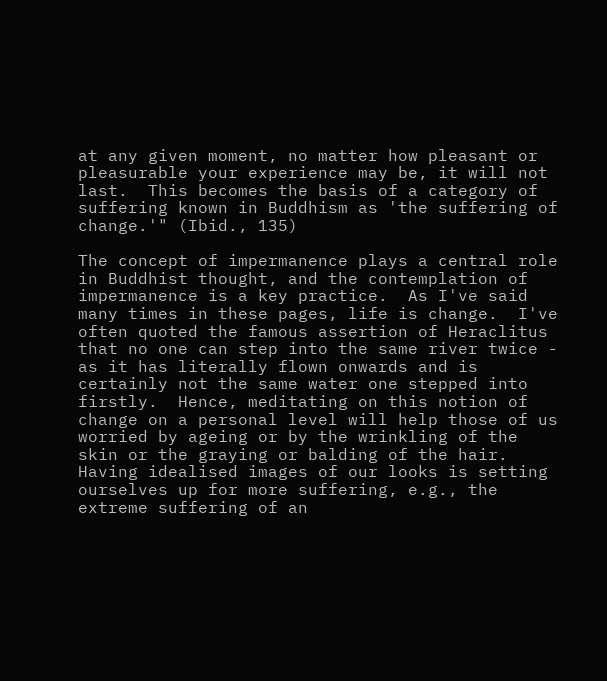at any given moment, no matter how pleasant or pleasurable your experience may be, it will not last.  This becomes the basis of a category of suffering known in Buddhism as 'the suffering of change.'" (Ibid., 135)

The concept of impermanence plays a central role in Buddhist thought, and the contemplation of impermanence is a key practice.  As I've said many times in these pages, life is change.  I've often quoted the famous assertion of Heraclitus that no one can step into the same river twice - as it has literally flown onwards and is certainly not the same water one stepped into firstly.  Hence, meditating on this notion of change on a personal level will help those of us worried by ageing or by the wrinkling of the skin or the graying or balding of the hair.  Having idealised images of our looks is setting ourselves up for more suffering, e.g., the extreme suffering of an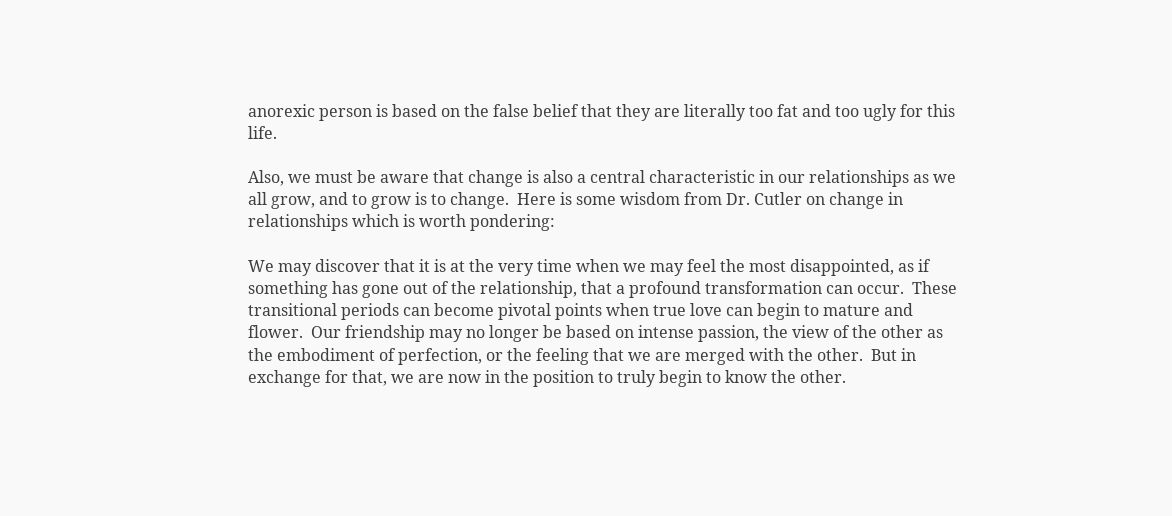anorexic person is based on the false belief that they are literally too fat and too ugly for this life.

Also, we must be aware that change is also a central characteristic in our relationships as we all grow, and to grow is to change.  Here is some wisdom from Dr. Cutler on change in relationships which is worth pondering:

We may discover that it is at the very time when we may feel the most disappointed, as if something has gone out of the relationship, that a profound transformation can occur.  These transitional periods can become pivotal points when true love can begin to mature and flower.  Our friendship may no longer be based on intense passion, the view of the other as the embodiment of perfection, or the feeling that we are merged with the other.  But in exchange for that, we are now in the position to truly begin to know the other.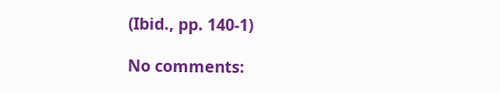(Ibid., pp. 140-1)

No comments: